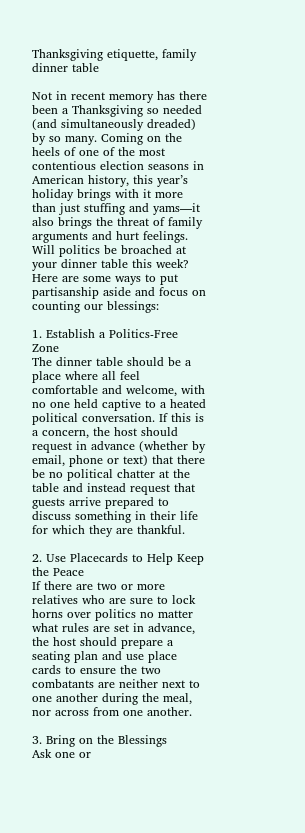Thanksgiving etiquette, family dinner table

Not in recent memory has there been a Thanksgiving so needed (and simultaneously dreaded) by so many. Coming on the heels of one of the most contentious election seasons in American history, this year’s holiday brings with it more than just stuffing and yams—it also brings the threat of family arguments and hurt feelings. Will politics be broached at your dinner table this week? Here are some ways to put partisanship aside and focus on counting our blessings:

1. Establish a Politics-Free Zone
The dinner table should be a place where all feel comfortable and welcome, with no one held captive to a heated political conversation. If this is a concern, the host should request in advance (whether by email, phone or text) that there be no political chatter at the table and instead request that guests arrive prepared to discuss something in their life for which they are thankful.

2. Use Placecards to Help Keep the Peace
If there are two or more relatives who are sure to lock horns over politics no matter what rules are set in advance, the host should prepare a seating plan and use place cards to ensure the two combatants are neither next to one another during the meal, nor across from one another.

3. Bring on the Blessings
Ask one or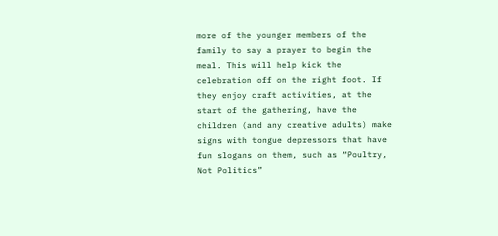more of the younger members of the family to say a prayer to begin the meal. This will help kick the celebration off on the right foot. If they enjoy craft activities, at the start of the gathering, have the children (and any creative adults) make signs with tongue depressors that have fun slogans on them, such as “Poultry, Not Politics”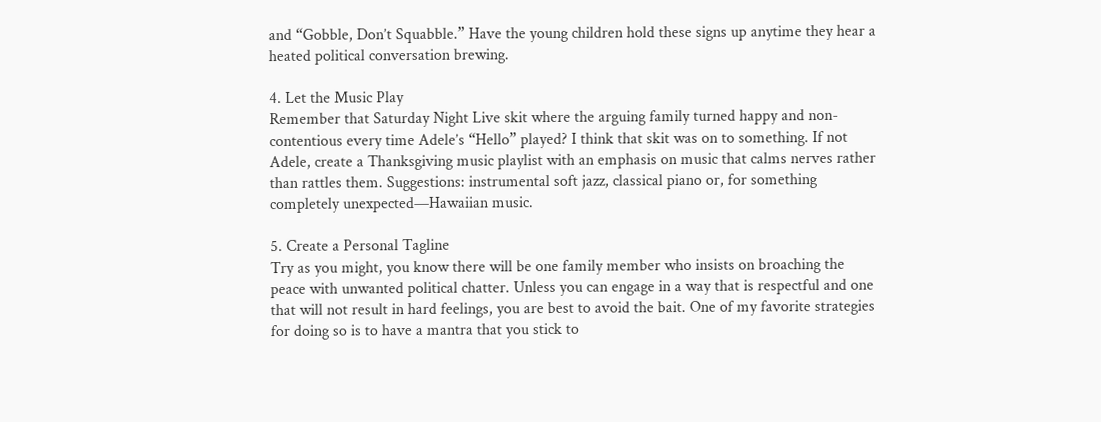and “Gobble, Don’t Squabble.” Have the young children hold these signs up anytime they hear a heated political conversation brewing.

4. Let the Music Play
Remember that Saturday Night Live skit where the arguing family turned happy and non-contentious every time Adele’s “Hello” played? I think that skit was on to something. If not Adele, create a Thanksgiving music playlist with an emphasis on music that calms nerves rather than rattles them. Suggestions: instrumental soft jazz, classical piano or, for something completely unexpected—Hawaiian music.

5. Create a Personal Tagline
Try as you might, you know there will be one family member who insists on broaching the peace with unwanted political chatter. Unless you can engage in a way that is respectful and one that will not result in hard feelings, you are best to avoid the bait. One of my favorite strategies for doing so is to have a mantra that you stick to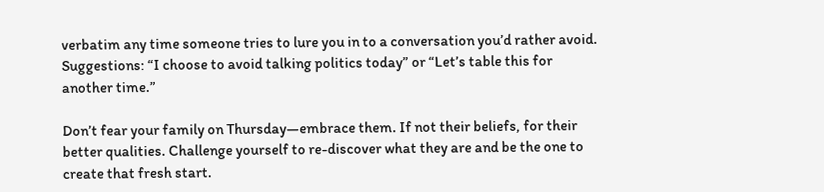verbatim any time someone tries to lure you in to a conversation you’d rather avoid. Suggestions: “I choose to avoid talking politics today” or “Let’s table this for another time.”

Don’t fear your family on Thursday—embrace them. If not their beliefs, for their better qualities. Challenge yourself to re-discover what they are and be the one to create that fresh start.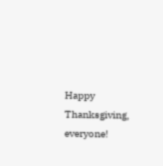Happy Thanksgiving, everyone!